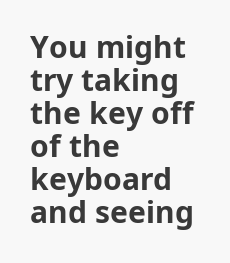You might try taking the key off of the keyboard and seeing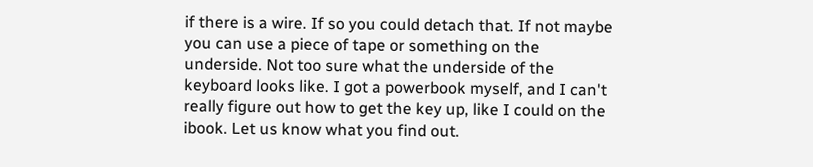if there is a wire. If so you could detach that. If not maybe you can use a piece of tape or something on the underside. Not too sure what the underside of the keyboard looks like. I got a powerbook myself, and I can't really figure out how to get the key up, like I could on the ibook. Let us know what you find out.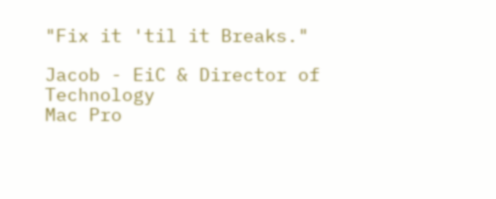"Fix it 'til it Breaks."

Jacob - EiC & Director of Technology
Mac Pro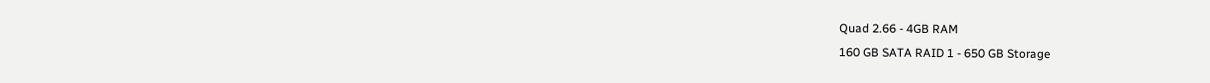Quad 2.66 - 4GB RAM
160 GB SATA RAID 1 - 650 GB Storage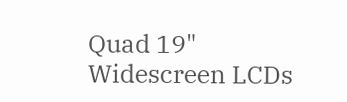Quad 19" Widescreen LCDs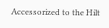Accessorized to the Hilt